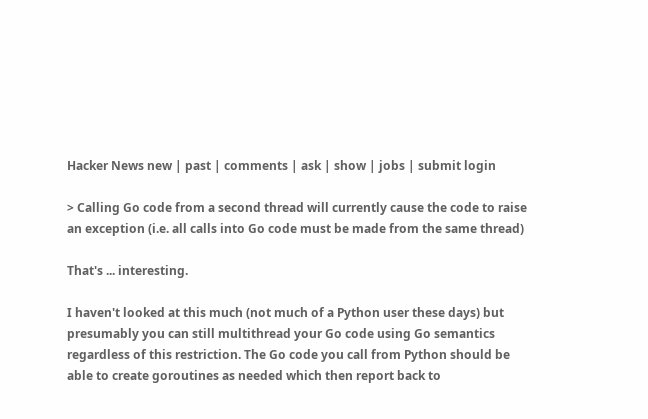Hacker News new | past | comments | ask | show | jobs | submit login

> Calling Go code from a second thread will currently cause the code to raise an exception (i.e. all calls into Go code must be made from the same thread)

That's ... interesting.

I haven't looked at this much (not much of a Python user these days) but presumably you can still multithread your Go code using Go semantics regardless of this restriction. The Go code you call from Python should be able to create goroutines as needed which then report back to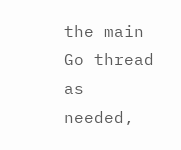the main Go thread as needed,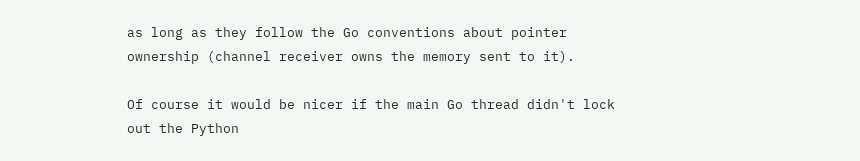as long as they follow the Go conventions about pointer ownership (channel receiver owns the memory sent to it).

Of course it would be nicer if the main Go thread didn't lock out the Python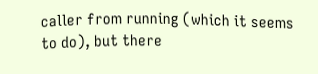caller from running (which it seems to do), but there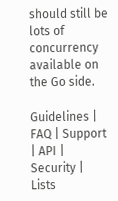should still be lots of concurrency available on the Go side.

Guidelines | FAQ | Support | API | Security | Lists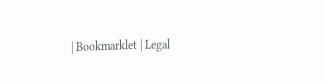| Bookmarklet | Legal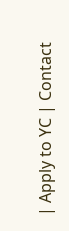| Apply to YC | Contact